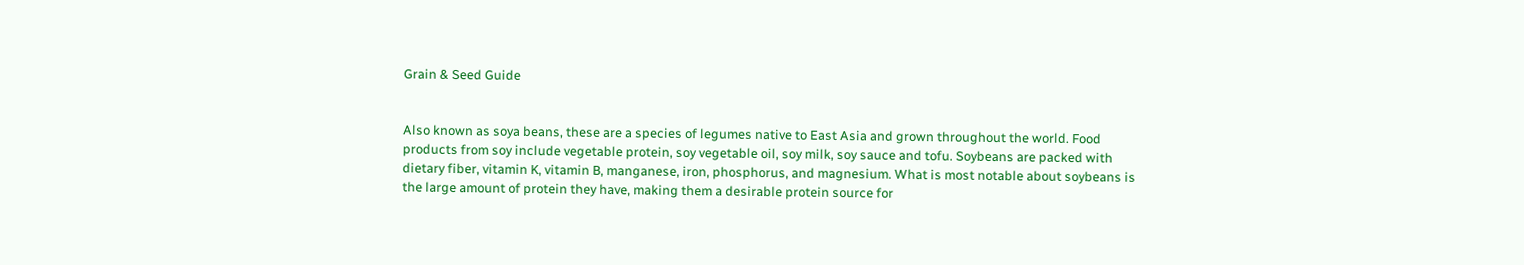Grain & Seed Guide


Also known as soya beans, these are a species of legumes native to East Asia and grown throughout the world. Food products from soy include vegetable protein, soy vegetable oil, soy milk, soy sauce and tofu. Soybeans are packed with dietary fiber, vitamin K, vitamin B, manganese, iron, phosphorus, and magnesium. What is most notable about soybeans is the large amount of protein they have, making them a desirable protein source for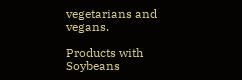vegetarians and vegans.

Products with Soybeans